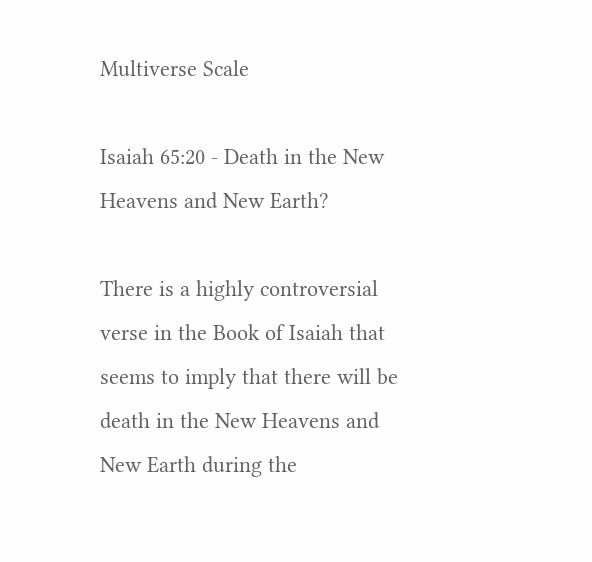Multiverse Scale

Isaiah 65:20 - Death in the New Heavens and New Earth?

There is a highly controversial verse in the Book of Isaiah that seems to imply that there will be death in the New Heavens and New Earth during the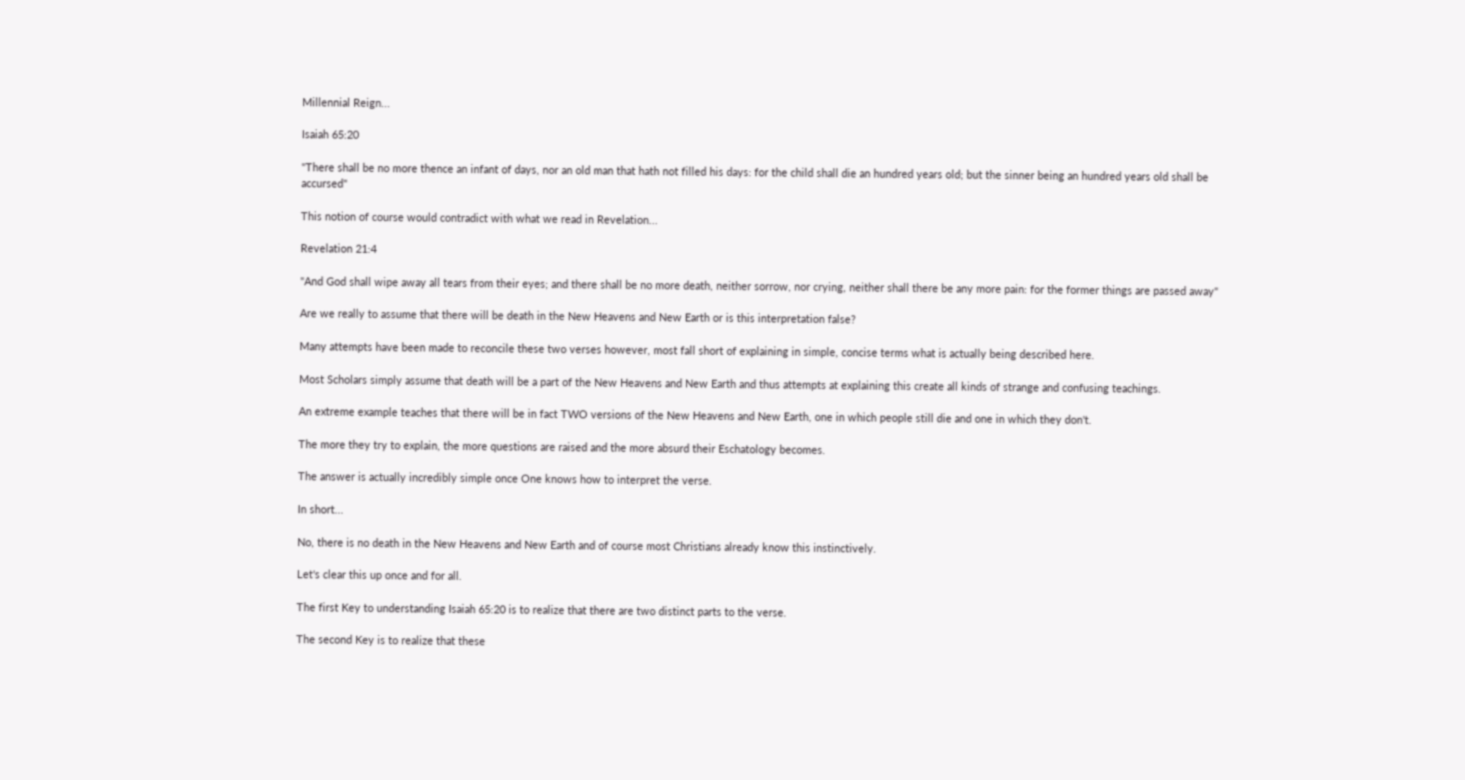Millennial Reign...

Isaiah 65:20

"There shall be no more thence an infant of days, nor an old man that hath not filled his days: for the child shall die an hundred years old; but the sinner being an hundred years old shall be accursed"

This notion of course would contradict with what we read in Revelation...

Revelation 21:4

"And God shall wipe away all tears from their eyes; and there shall be no more death, neither sorrow, nor crying, neither shall there be any more pain: for the former things are passed away"

Are we really to assume that there will be death in the New Heavens and New Earth or is this interpretation false?

Many attempts have been made to reconcile these two verses however, most fall short of explaining in simple, concise terms what is actually being described here.

Most Scholars simply assume that death will be a part of the New Heavens and New Earth and thus attempts at explaining this create all kinds of strange and confusing teachings.

An extreme example teaches that there will be in fact TWO versions of the New Heavens and New Earth, one in which people still die and one in which they don't.

The more they try to explain, the more questions are raised and the more absurd their Eschatology becomes.

The answer is actually incredibly simple once One knows how to interpret the verse.

In short...

No, there is no death in the New Heavens and New Earth and of course most Christians already know this instinctively.

Let's clear this up once and for all.

The first Key to understanding Isaiah 65:20 is to realize that there are two distinct parts to the verse.

The second Key is to realize that these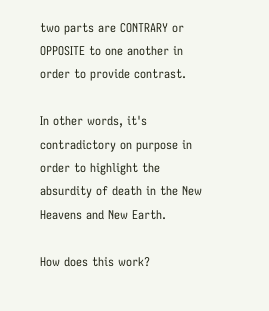two parts are CONTRARY or OPPOSITE to one another in order to provide contrast.

In other words, it's contradictory on purpose in order to highlight the absurdity of death in the New Heavens and New Earth.

How does this work?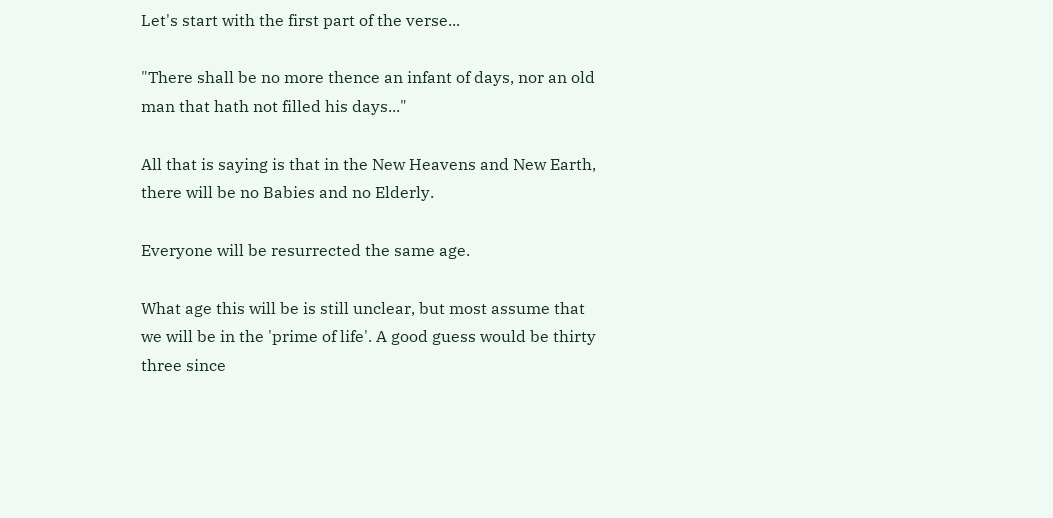Let's start with the first part of the verse...

"There shall be no more thence an infant of days, nor an old man that hath not filled his days..."

All that is saying is that in the New Heavens and New Earth, there will be no Babies and no Elderly.

Everyone will be resurrected the same age.

What age this will be is still unclear, but most assume that we will be in the 'prime of life'. A good guess would be thirty three since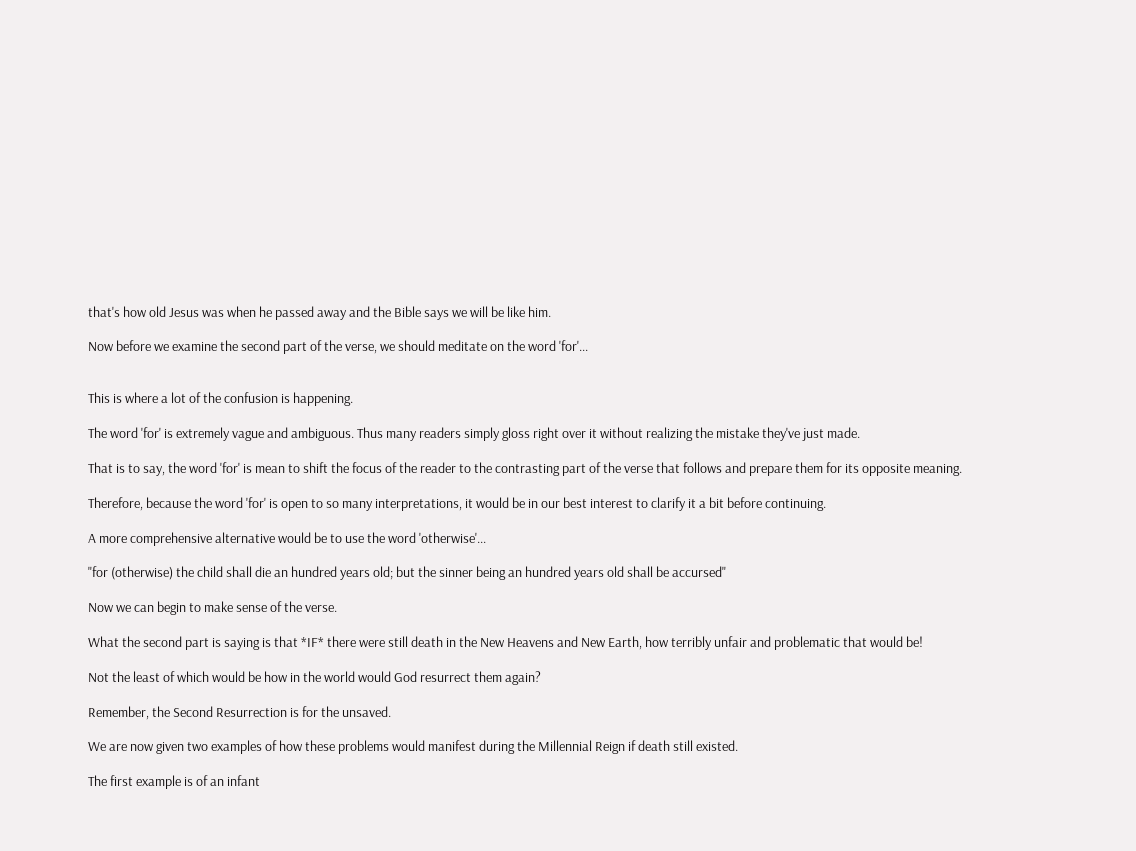that's how old Jesus was when he passed away and the Bible says we will be like him.

Now before we examine the second part of the verse, we should meditate on the word 'for'...


This is where a lot of the confusion is happening.

The word 'for' is extremely vague and ambiguous. Thus many readers simply gloss right over it without realizing the mistake they've just made.

That is to say, the word 'for' is mean to shift the focus of the reader to the contrasting part of the verse that follows and prepare them for its opposite meaning.

Therefore, because the word 'for' is open to so many interpretations, it would be in our best interest to clarify it a bit before continuing.

A more comprehensive alternative would be to use the word 'otherwise'...

"for (otherwise) the child shall die an hundred years old; but the sinner being an hundred years old shall be accursed"

Now we can begin to make sense of the verse.

What the second part is saying is that *IF* there were still death in the New Heavens and New Earth, how terribly unfair and problematic that would be!

Not the least of which would be how in the world would God resurrect them again?

Remember, the Second Resurrection is for the unsaved.

We are now given two examples of how these problems would manifest during the Millennial Reign if death still existed.

The first example is of an infant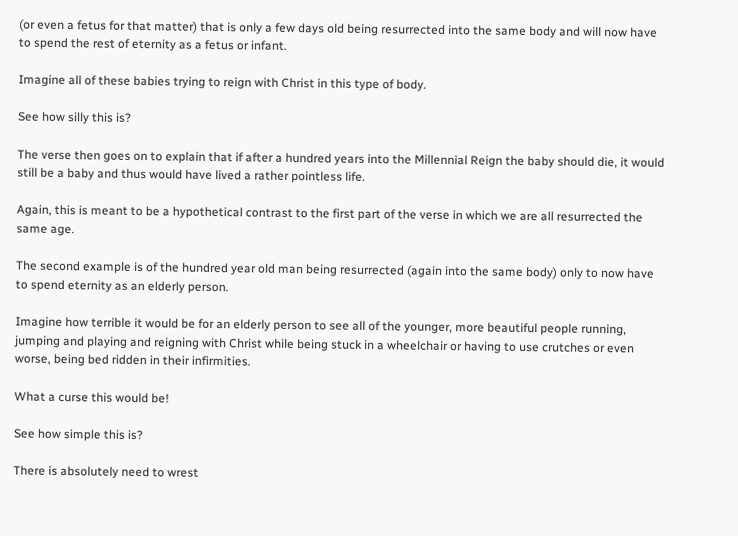(or even a fetus for that matter) that is only a few days old being resurrected into the same body and will now have to spend the rest of eternity as a fetus or infant.

Imagine all of these babies trying to reign with Christ in this type of body.

See how silly this is?

The verse then goes on to explain that if after a hundred years into the Millennial Reign the baby should die, it would still be a baby and thus would have lived a rather pointless life.

Again, this is meant to be a hypothetical contrast to the first part of the verse in which we are all resurrected the same age.

The second example is of the hundred year old man being resurrected (again into the same body) only to now have to spend eternity as an elderly person.

Imagine how terrible it would be for an elderly person to see all of the younger, more beautiful people running, jumping and playing and reigning with Christ while being stuck in a wheelchair or having to use crutches or even worse, being bed ridden in their infirmities.

What a curse this would be!

See how simple this is?

There is absolutely need to wrest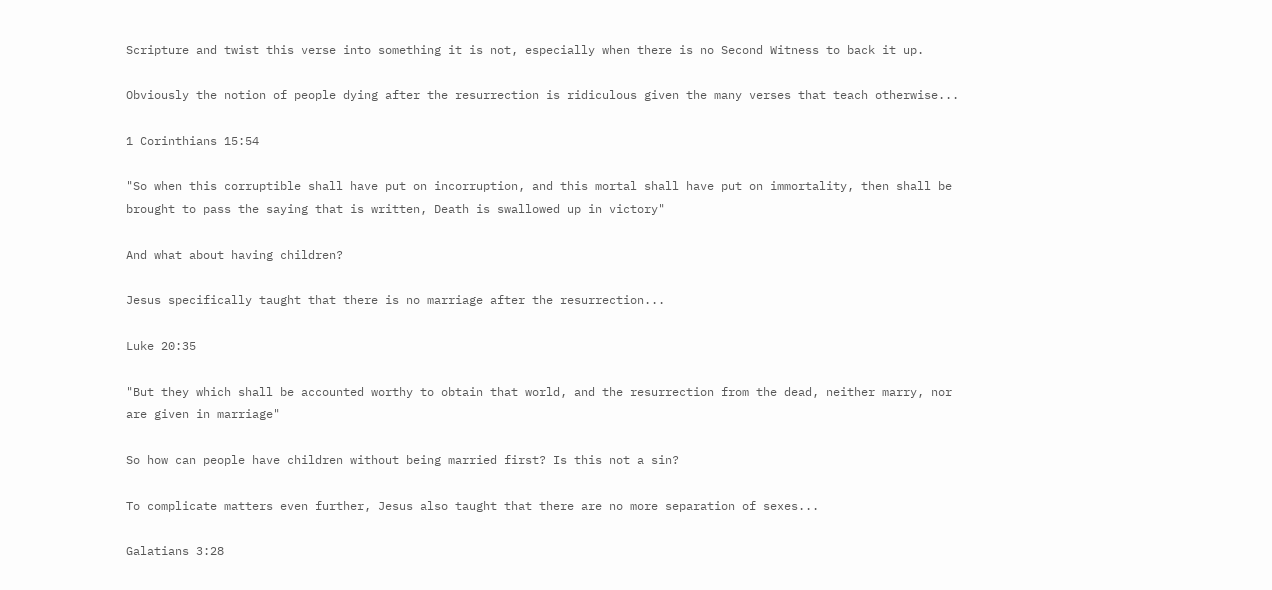Scripture and twist this verse into something it is not, especially when there is no Second Witness to back it up.

Obviously the notion of people dying after the resurrection is ridiculous given the many verses that teach otherwise...

1 Corinthians 15:54

"So when this corruptible shall have put on incorruption, and this mortal shall have put on immortality, then shall be brought to pass the saying that is written, Death is swallowed up in victory"

And what about having children?

Jesus specifically taught that there is no marriage after the resurrection...

Luke 20:35

"But they which shall be accounted worthy to obtain that world, and the resurrection from the dead, neither marry, nor are given in marriage"

So how can people have children without being married first? Is this not a sin?

To complicate matters even further, Jesus also taught that there are no more separation of sexes...

Galatians 3:28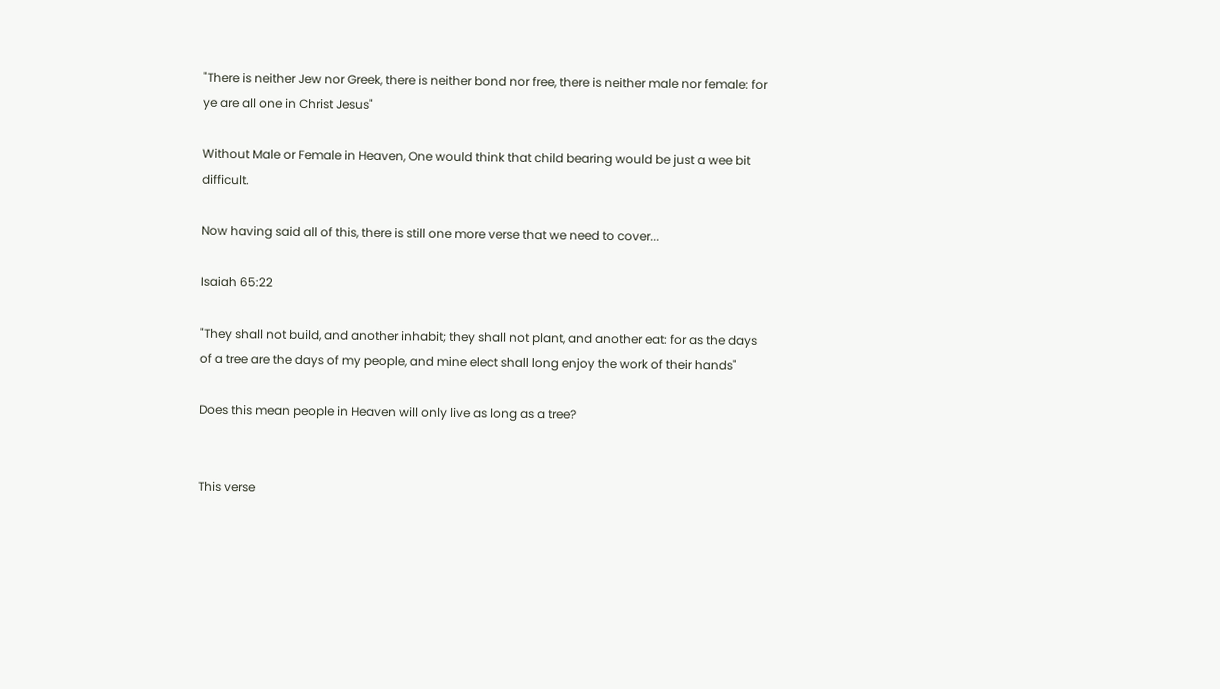"There is neither Jew nor Greek, there is neither bond nor free, there is neither male nor female: for ye are all one in Christ Jesus"

Without Male or Female in Heaven, One would think that child bearing would be just a wee bit difficult.

Now having said all of this, there is still one more verse that we need to cover...

Isaiah 65:22

"They shall not build, and another inhabit; they shall not plant, and another eat: for as the days of a tree are the days of my people, and mine elect shall long enjoy the work of their hands"

Does this mean people in Heaven will only live as long as a tree?


This verse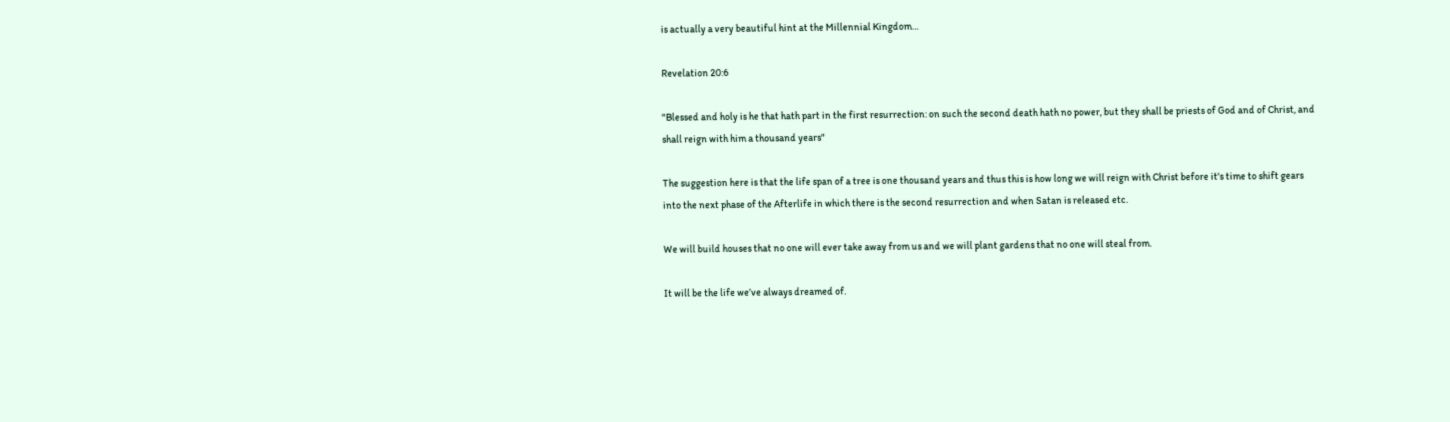is actually a very beautiful hint at the Millennial Kingdom…

Revelation 20:6

"Blessed and holy is he that hath part in the first resurrection: on such the second death hath no power, but they shall be priests of God and of Christ, and shall reign with him a thousand years"

The suggestion here is that the life span of a tree is one thousand years and thus this is how long we will reign with Christ before it's time to shift gears into the next phase of the Afterlife in which there is the second resurrection and when Satan is released etc.

We will build houses that no one will ever take away from us and we will plant gardens that no one will steal from.

It will be the life we’ve always dreamed of.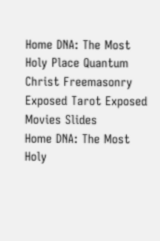Home DNA: The Most Holy Place Quantum Christ Freemasonry Exposed Tarot Exposed Movies Slides
Home DNA: The Most Holy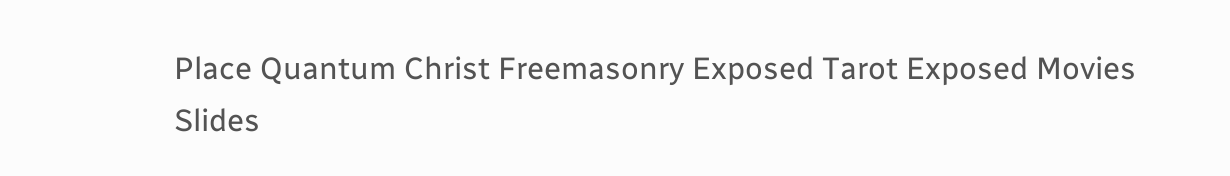Place Quantum Christ Freemasonry Exposed Tarot Exposed Movies Slides